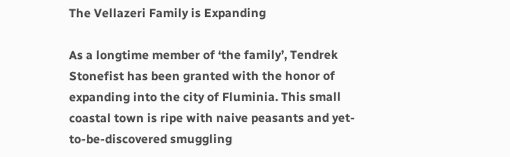The Vellazeri Family is Expanding

As a longtime member of ‘the family’, Tendrek Stonefist has been granted with the honor of expanding into the city of Fluminia. This small coastal town is ripe with naive peasants and yet-to-be-discovered smuggling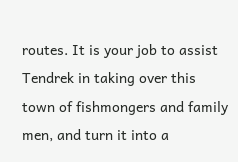routes. It is your job to assist Tendrek in taking over this town of fishmongers and family men, and turn it into a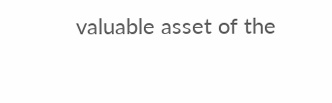valuable asset of the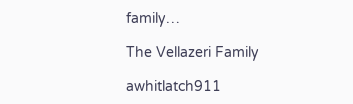family…

The Vellazeri Family

awhitlatch911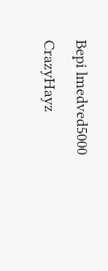Bepi lmedved5000 CrazyHayz